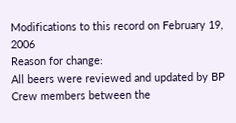Modifications to this record on February 19, 2006
Reason for change:
All beers were reviewed and updated by BP Crew members between the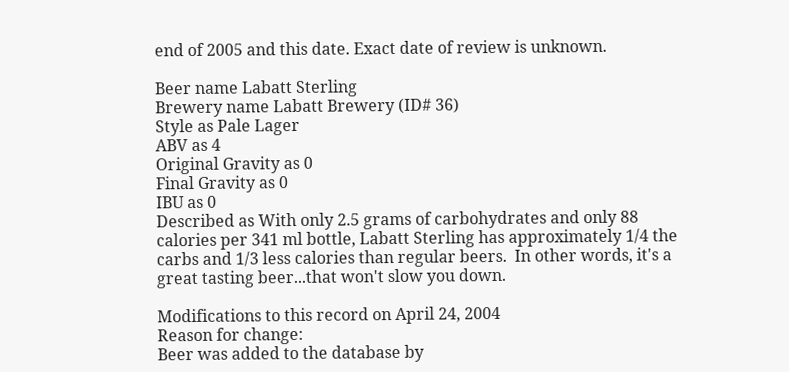end of 2005 and this date. Exact date of review is unknown.

Beer name Labatt Sterling
Brewery name Labatt Brewery (ID# 36)
Style as Pale Lager
ABV as 4
Original Gravity as 0
Final Gravity as 0
IBU as 0
Described as With only 2.5 grams of carbohydrates and only 88 calories per 341 ml bottle, Labatt Sterling has approximately 1/4 the carbs and 1/3 less calories than regular beers.  In other words, it's a great tasting beer...that won't slow you down.

Modifications to this record on April 24, 2004
Reason for change:
Beer was added to the database by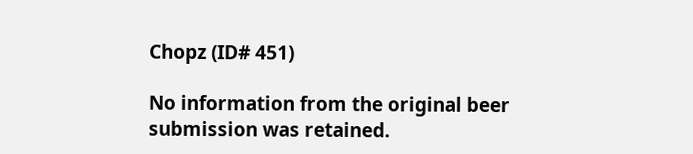Chopz (ID# 451)

No information from the original beer submission was retained.